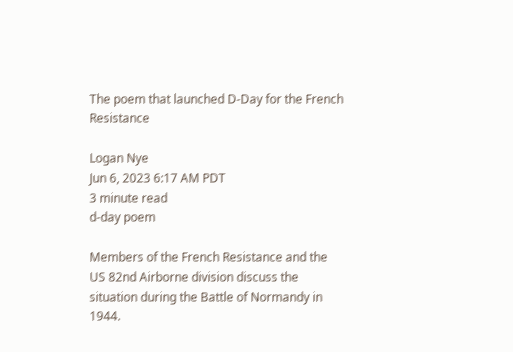The poem that launched D-Day for the French Resistance

Logan Nye
Jun 6, 2023 6:17 AM PDT
3 minute read
d-day poem

Members of the French Resistance and the US 82nd Airborne division discuss the situation during the Battle of Normandy in 1944.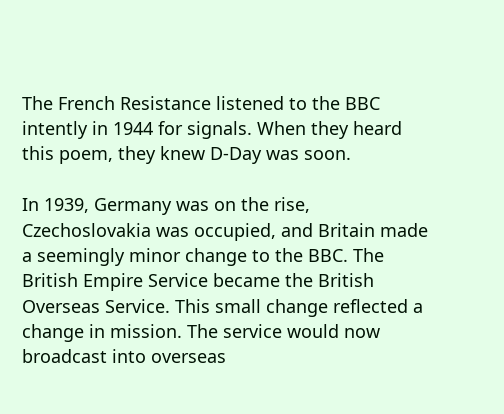The French Resistance listened to the BBC intently in 1944 for signals. When they heard this poem, they knew D-Day was soon.

In 1939, Germany was on the rise, Czechoslovakia was occupied, and Britain made a seemingly minor change to the BBC. The British Empire Service became the British Overseas Service. This small change reflected a change in mission. The service would now broadcast into overseas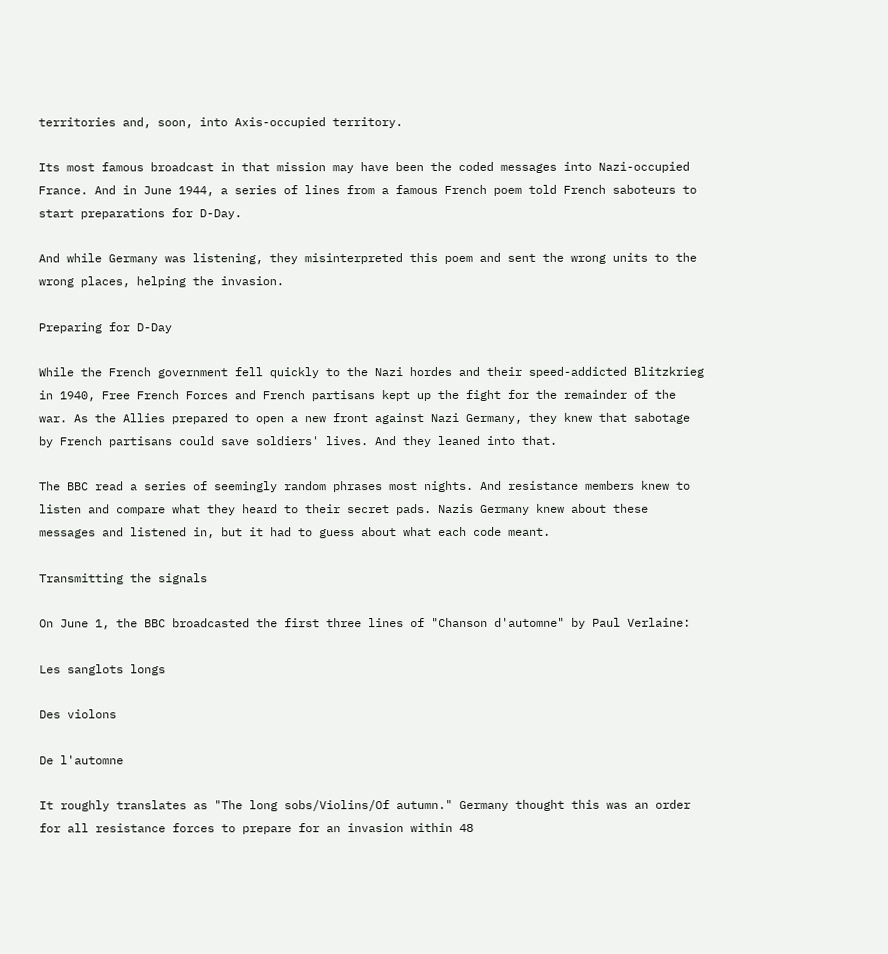territories and, soon, into Axis-occupied territory.

Its most famous broadcast in that mission may have been the coded messages into Nazi-occupied France. And in June 1944, a series of lines from a famous French poem told French saboteurs to start preparations for D-Day.

And while Germany was listening, they misinterpreted this poem and sent the wrong units to the wrong places, helping the invasion.

Preparing for D-Day

While the French government fell quickly to the Nazi hordes and their speed-addicted Blitzkrieg in 1940, Free French Forces and French partisans kept up the fight for the remainder of the war. As the Allies prepared to open a new front against Nazi Germany, they knew that sabotage by French partisans could save soldiers' lives. And they leaned into that.

The BBC read a series of seemingly random phrases most nights. And resistance members knew to listen and compare what they heard to their secret pads. Nazis Germany knew about these messages and listened in, but it had to guess about what each code meant.

Transmitting the signals

On June 1, the BBC broadcasted the first three lines of "Chanson d'automne" by Paul Verlaine:

Les sanglots longs

Des violons

De l'automne

It roughly translates as "The long sobs/Violins/Of autumn." Germany thought this was an order for all resistance forces to prepare for an invasion within 48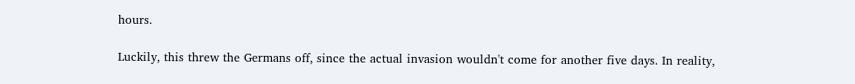hours.

Luckily, this threw the Germans off, since the actual invasion wouldn't come for another five days. In reality,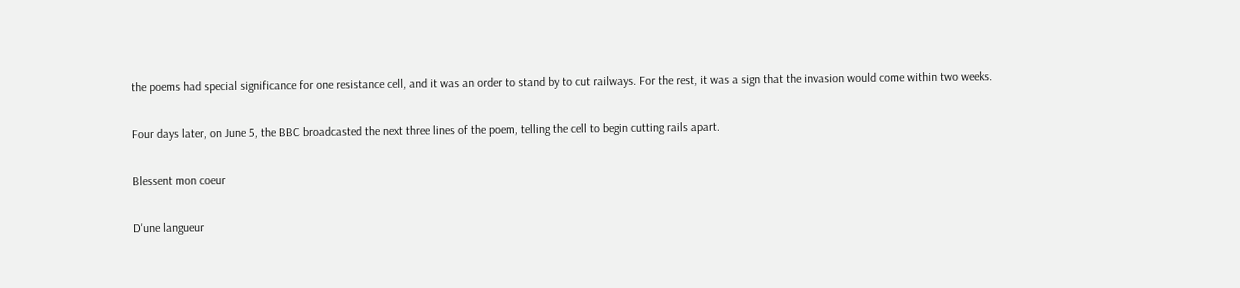the poems had special significance for one resistance cell, and it was an order to stand by to cut railways. For the rest, it was a sign that the invasion would come within two weeks.

Four days later, on June 5, the BBC broadcasted the next three lines of the poem, telling the cell to begin cutting rails apart.

Blessent mon coeur

D'une langueur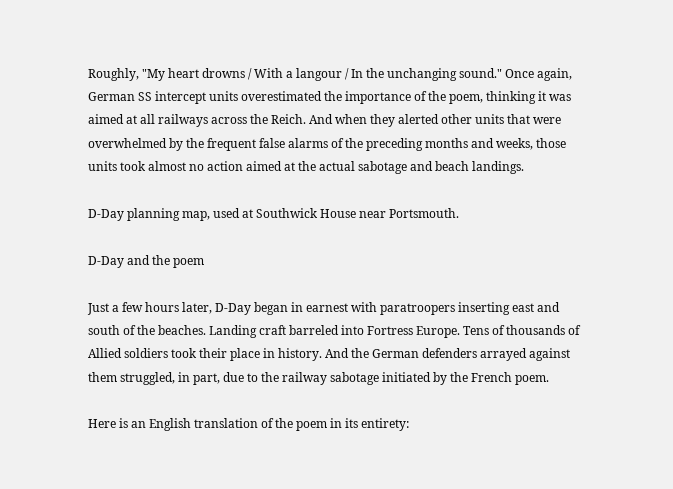Roughly, "My heart drowns / With a langour / In the unchanging sound." Once again, German SS intercept units overestimated the importance of the poem, thinking it was aimed at all railways across the Reich. And when they alerted other units that were overwhelmed by the frequent false alarms of the preceding months and weeks, those units took almost no action aimed at the actual sabotage and beach landings.

D-Day planning map, used at Southwick House near Portsmouth.

D-Day and the poem

Just a few hours later, D-Day began in earnest with paratroopers inserting east and south of the beaches. Landing craft barreled into Fortress Europe. Tens of thousands of Allied soldiers took their place in history. And the German defenders arrayed against them struggled, in part, due to the railway sabotage initiated by the French poem.

Here is an English translation of the poem in its entirety: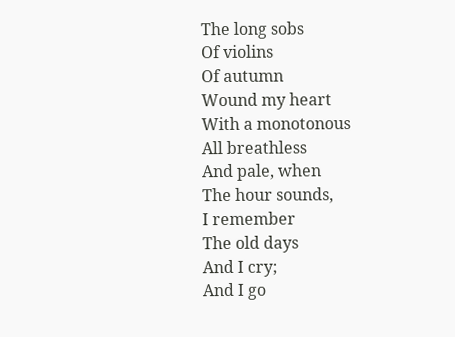The long sobs
Of violins
Of autumn
Wound my heart
With a monotonous
All breathless
And pale, when
The hour sounds,
I remember
The old days
And I cry;
And I go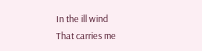In the ill wind
That carries me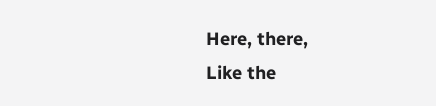Here, there,
Like the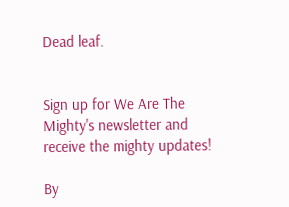Dead leaf.


Sign up for We Are The Mighty's newsletter and receive the mighty updates!

By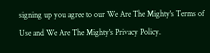signing up you agree to our We Are The Mighty's Terms of Use and We Are The Mighty's Privacy Policy.